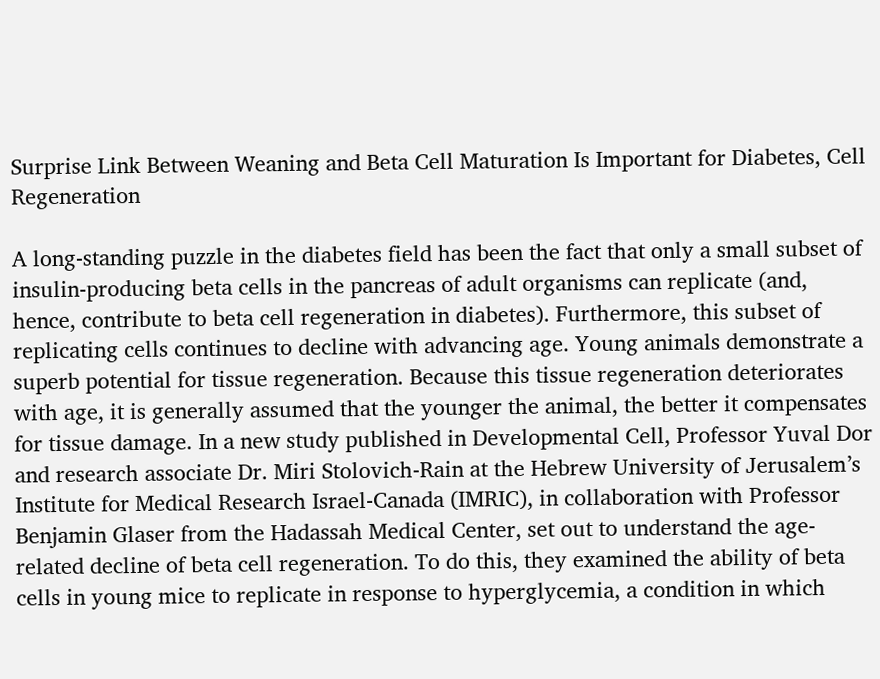Surprise Link Between Weaning and Beta Cell Maturation Is Important for Diabetes, Cell Regeneration

A long-standing puzzle in the diabetes field has been the fact that only a small subset of insulin-producing beta cells in the pancreas of adult organisms can replicate (and, hence, contribute to beta cell regeneration in diabetes). Furthermore, this subset of replicating cells continues to decline with advancing age. Young animals demonstrate a superb potential for tissue regeneration. Because this tissue regeneration deteriorates with age, it is generally assumed that the younger the animal, the better it compensates for tissue damage. In a new study published in Developmental Cell, Professor Yuval Dor and research associate Dr. Miri Stolovich-Rain at the Hebrew University of Jerusalem’s Institute for Medical Research Israel-Canada (IMRIC), in collaboration with Professor Benjamin Glaser from the Hadassah Medical Center, set out to understand the age-related decline of beta cell regeneration. To do this, they examined the ability of beta cells in young mice to replicate in response to hyperglycemia, a condition in which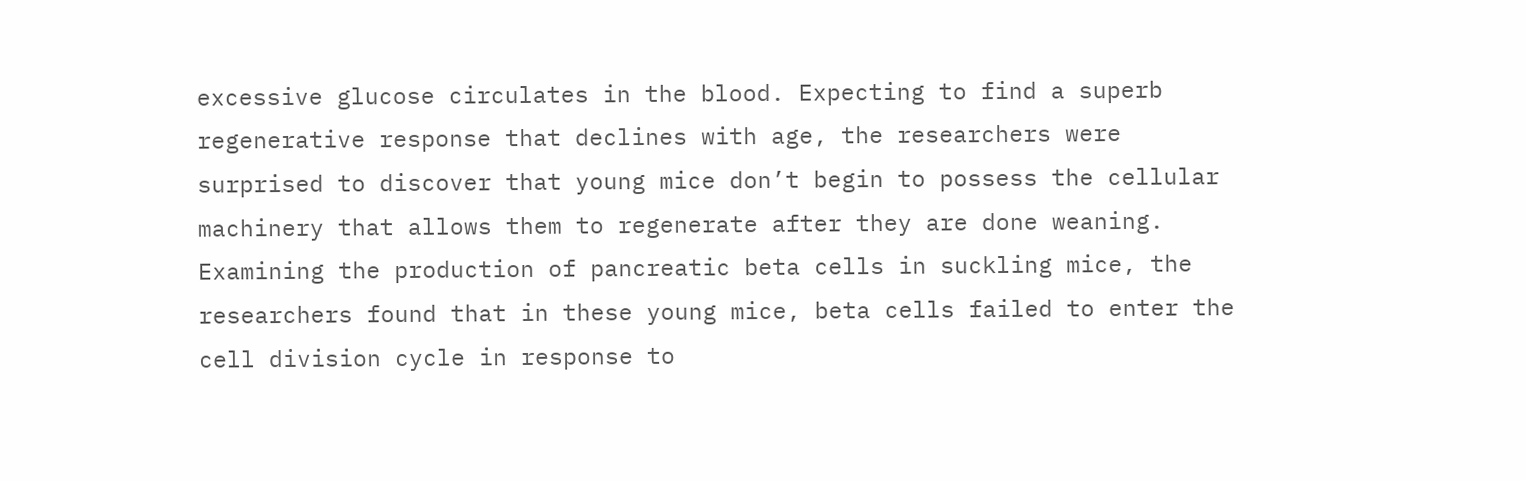excessive glucose circulates in the blood. Expecting to find a superb regenerative response that declines with age, the researchers were surprised to discover that young mice don’t begin to possess the cellular machinery that allows them to regenerate after they are done weaning. Examining the production of pancreatic beta cells in suckling mice, the researchers found that in these young mice, beta cells failed to enter the cell division cycle in response to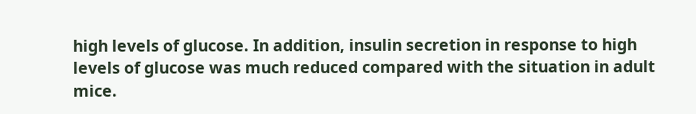high levels of glucose. In addition, insulin secretion in response to high levels of glucose was much reduced compared with the situation in adult mice.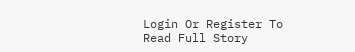Login Or Register To Read Full Story